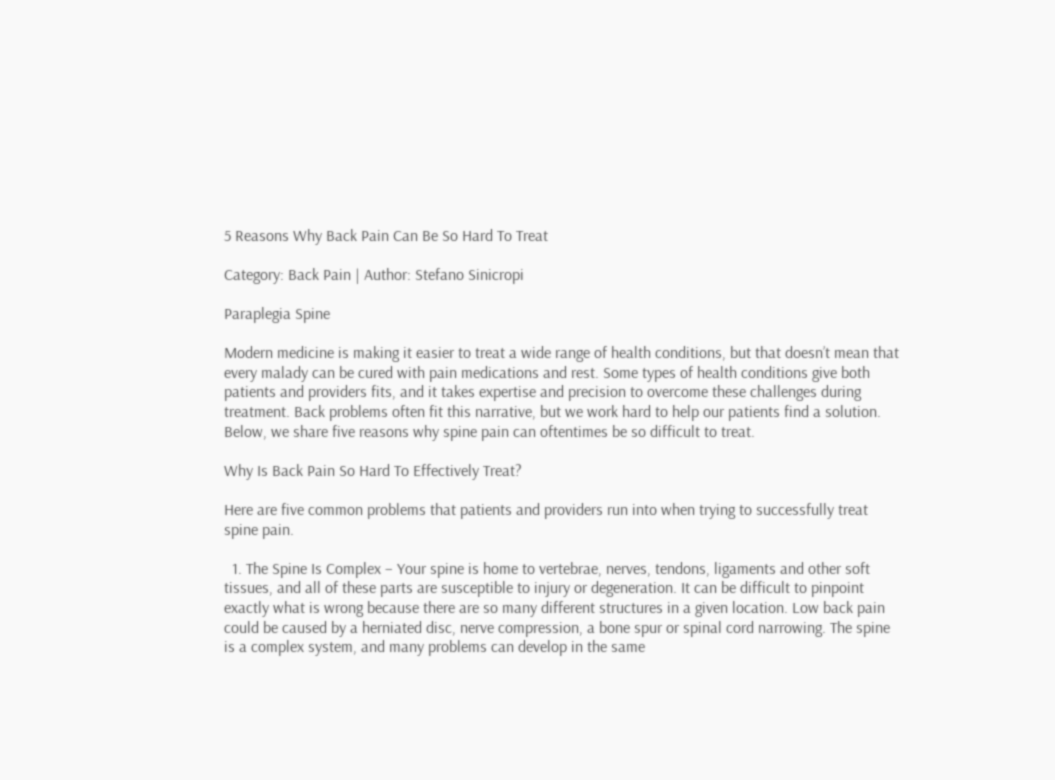5 Reasons Why Back Pain Can Be So Hard To Treat

Category: Back Pain | Author: Stefano Sinicropi

Paraplegia Spine

Modern medicine is making it easier to treat a wide range of health conditions, but that doesn’t mean that every malady can be cured with pain medications and rest. Some types of health conditions give both patients and providers fits, and it takes expertise and precision to overcome these challenges during treatment. Back problems often fit this narrative, but we work hard to help our patients find a solution. Below, we share five reasons why spine pain can oftentimes be so difficult to treat.

Why Is Back Pain So Hard To Effectively Treat?

Here are five common problems that patients and providers run into when trying to successfully treat spine pain.

  1. The Spine Is Complex – Your spine is home to vertebrae, nerves, tendons, ligaments and other soft tissues, and all of these parts are susceptible to injury or degeneration. It can be difficult to pinpoint exactly what is wrong because there are so many different structures in a given location. Low back pain could be caused by a herniated disc, nerve compression, a bone spur or spinal cord narrowing. The spine is a complex system, and many problems can develop in the same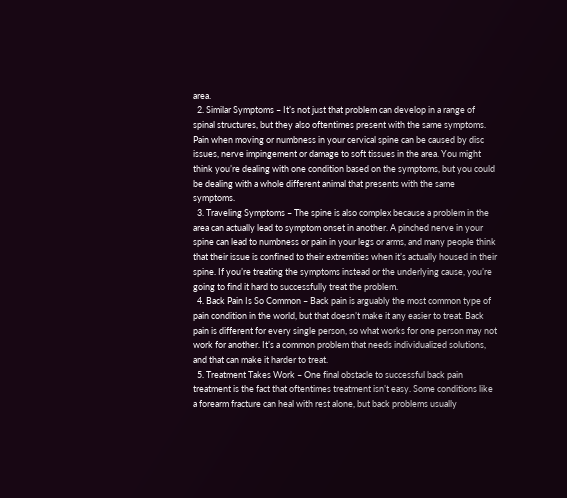area.
  2. Similar Symptoms – It’s not just that problem can develop in a range of spinal structures, but they also oftentimes present with the same symptoms. Pain when moving or numbness in your cervical spine can be caused by disc issues, nerve impingement or damage to soft tissues in the area. You might think you’re dealing with one condition based on the symptoms, but you could be dealing with a whole different animal that presents with the same symptoms.
  3. Traveling Symptoms – The spine is also complex because a problem in the area can actually lead to symptom onset in another. A pinched nerve in your spine can lead to numbness or pain in your legs or arms, and many people think that their issue is confined to their extremities when it’s actually housed in their spine. If you’re treating the symptoms instead or the underlying cause, you’re going to find it hard to successfully treat the problem.
  4. Back Pain Is So Common – Back pain is arguably the most common type of pain condition in the world, but that doesn’t make it any easier to treat. Back pain is different for every single person, so what works for one person may not work for another. It’s a common problem that needs individualized solutions, and that can make it harder to treat.
  5. Treatment Takes Work – One final obstacle to successful back pain treatment is the fact that oftentimes treatment isn’t easy. Some conditions like a forearm fracture can heal with rest alone, but back problems usually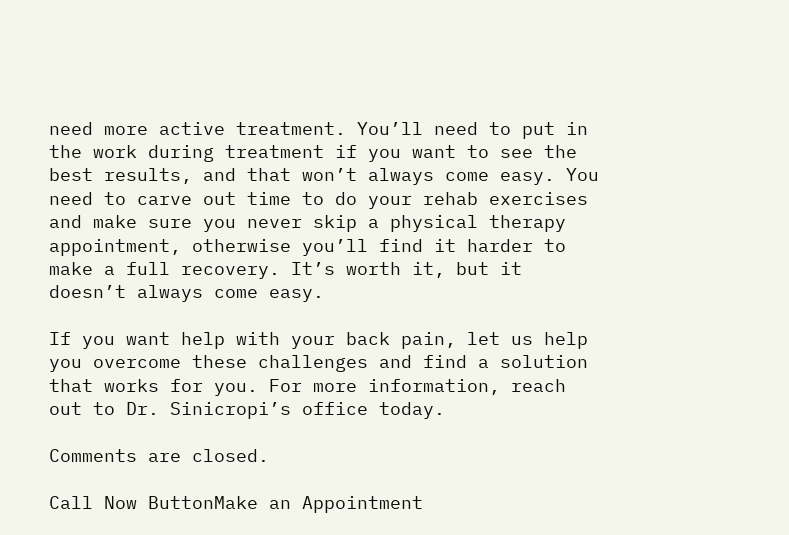need more active treatment. You’ll need to put in the work during treatment if you want to see the best results, and that won’t always come easy. You need to carve out time to do your rehab exercises and make sure you never skip a physical therapy appointment, otherwise you’ll find it harder to make a full recovery. It’s worth it, but it doesn’t always come easy.

If you want help with your back pain, let us help you overcome these challenges and find a solution that works for you. For more information, reach out to Dr. Sinicropi’s office today.

Comments are closed.

Call Now ButtonMake an Appointment